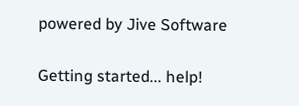powered by Jive Software

Getting started... help!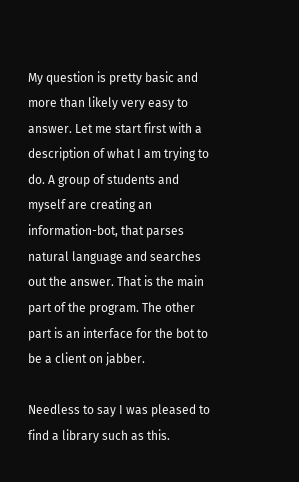My question is pretty basic and more than likely very easy to answer. Let me start first with a description of what I am trying to do. A group of students and myself are creating an information-bot, that parses natural language and searches out the answer. That is the main part of the program. The other part is an interface for the bot to be a client on jabber.

Needless to say I was pleased to find a library such as this.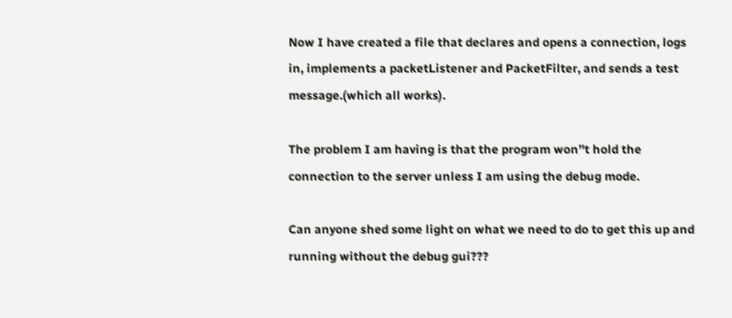Now I have created a file that declares and opens a connection, logs in, implements a packetListener and PacketFilter, and sends a test message.(which all works).

The problem I am having is that the program won’'t hold the connection to the server unless I am using the debug mode.

Can anyone shed some light on what we need to do to get this up and running without the debug gui???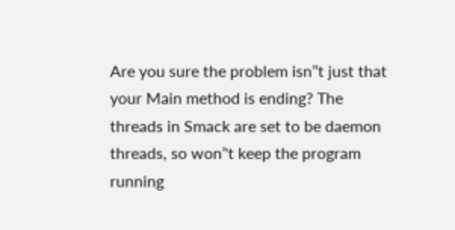Are you sure the problem isn’‘t just that your Main method is ending? The threads in Smack are set to be daemon threads, so won’'t keep the program running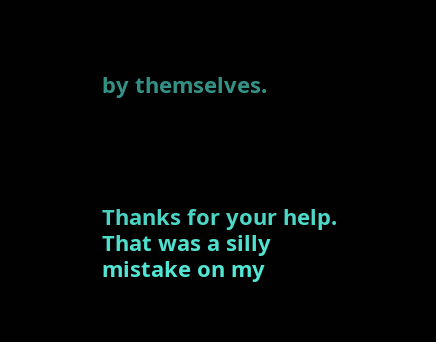by themselves.




Thanks for your help. That was a silly mistake on my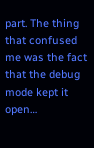part. The thing that confused me was the fact that the debug mode kept it open…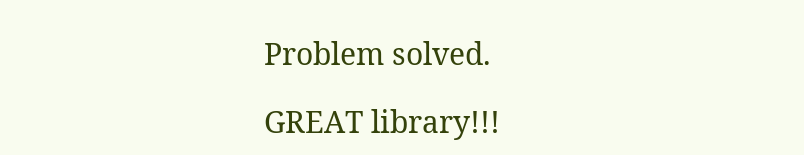Problem solved.

GREAT library!!!